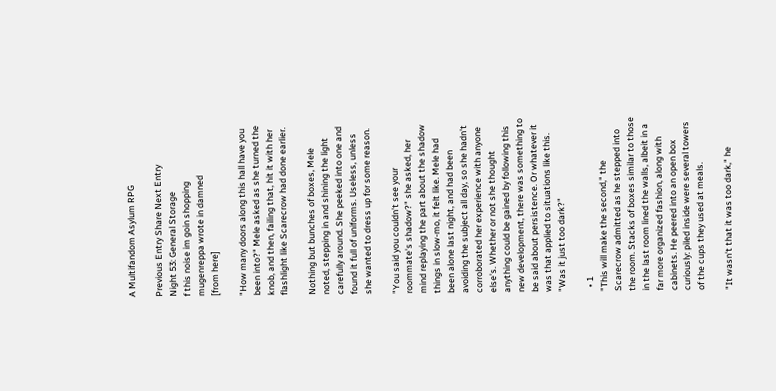A Multifandom Asylum RPG

Previous Entry Share Next Entry
Night 53: General Storage
f this noise im goin shopping
mugenreppa wrote in damned
[from here]

"How many doors along this hall have you been into?" Mele asked as she turned the knob, and then, failing that, hit it with her flashlight like Scarecrow had done earlier.

Nothing but bunches of boxes, Mele noted, stepping in and shining the light carefully around. She peeked into one and found it full of uniforms. Useless, unless she wanted to dress up for some reason.

"You said you couldn't see your roommate's shadow?" she asked, her mind replaying the part about the shadow things in slow-mo, it felt like. Mele had been alone last night, and had been avoiding the subject all day, so she hadn't corroborated her experience with anyone else's. Whether or not she thought anything could be gained by following this new development, there was something to be said about persistence. Or whatever it was that applied to situations like this. "Was it just too dark?"

  • 1
"This will make the second," the Scarecrow admitted as he stepped into the room. Stacks of boxes similar to those in the last room lined the walls, albeit in a far more organized fashion, along with cabinets. He peered into an open box curiously: piled inside were several towers of the cups they used at meals.

"It wasn't that it was too dark," he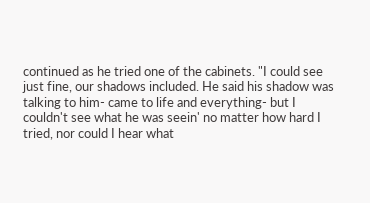continued as he tried one of the cabinets. "I could see just fine, our shadows included. He said his shadow was talking to him- came to life and everything- but I couldn't see what he was seein' no matter how hard I tried, nor could I hear what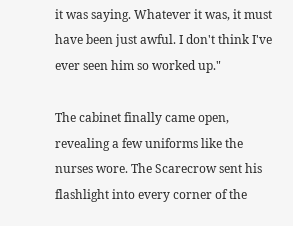it was saying. Whatever it was, it must have been just awful. I don't think I've ever seen him so worked up."

The cabinet finally came open, revealing a few uniforms like the nurses wore. The Scarecrow sent his flashlight into every corner of the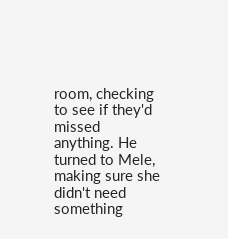room, checking to see if they'd missed anything. He turned to Mele, making sure she didn't need something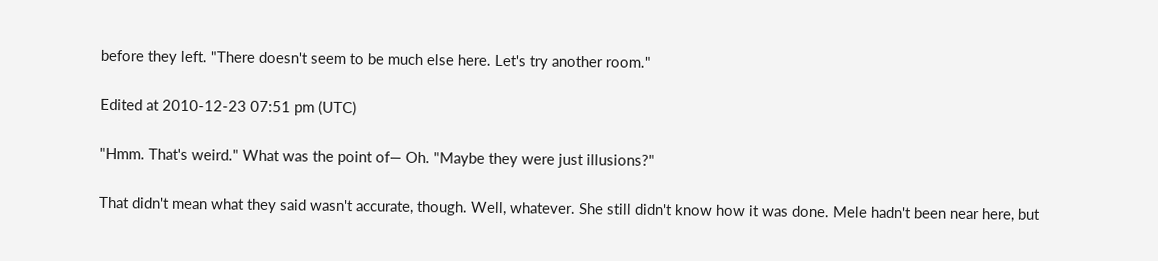before they left. "There doesn't seem to be much else here. Let's try another room."

Edited at 2010-12-23 07:51 pm (UTC)

"Hmm. That's weird." What was the point of— Oh. "Maybe they were just illusions?"

That didn't mean what they said wasn't accurate, though. Well, whatever. She still didn't know how it was done. Mele hadn't been near here, but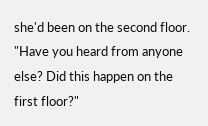she'd been on the second floor. "Have you heard from anyone else? Did this happen on the first floor?"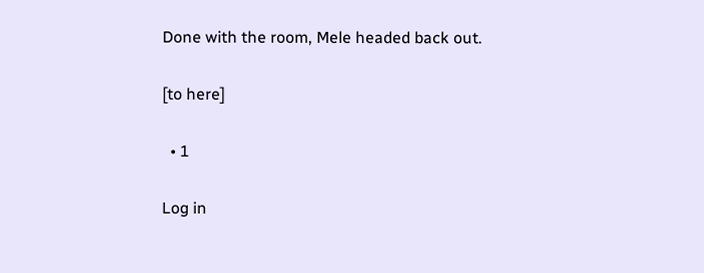Done with the room, Mele headed back out.

[to here]

  • 1

Log in